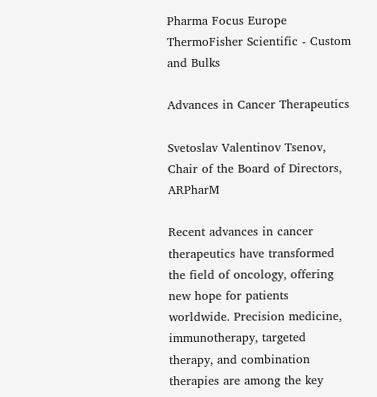Pharma Focus Europe
ThermoFisher Scientific - Custom and Bulks

Advances in Cancer Therapeutics

Svetoslav Valentinov Tsenov, Chair of the Board of Directors, ARPharM

Recent advances in cancer therapeutics have transformed the field of oncology, offering new hope for patients worldwide. Precision medicine, immunotherapy, targeted therapy, and combination therapies are among the key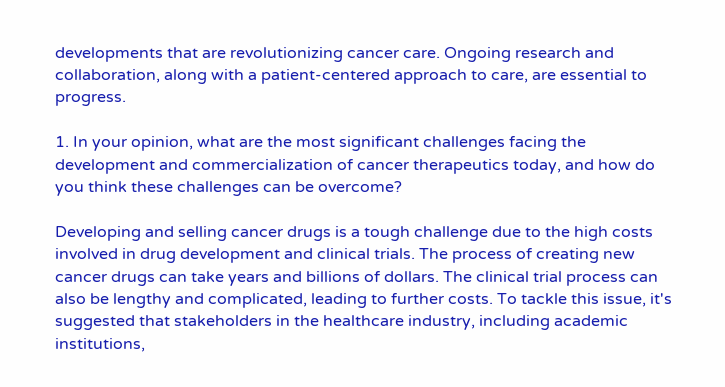developments that are revolutionizing cancer care. Ongoing research and collaboration, along with a patient-centered approach to care, are essential to progress.

1. In your opinion, what are the most significant challenges facing the development and commercialization of cancer therapeutics today, and how do you think these challenges can be overcome?

Developing and selling cancer drugs is a tough challenge due to the high costs involved in drug development and clinical trials. The process of creating new cancer drugs can take years and billions of dollars. The clinical trial process can also be lengthy and complicated, leading to further costs. To tackle this issue, it's suggested that stakeholders in the healthcare industry, including academic institutions,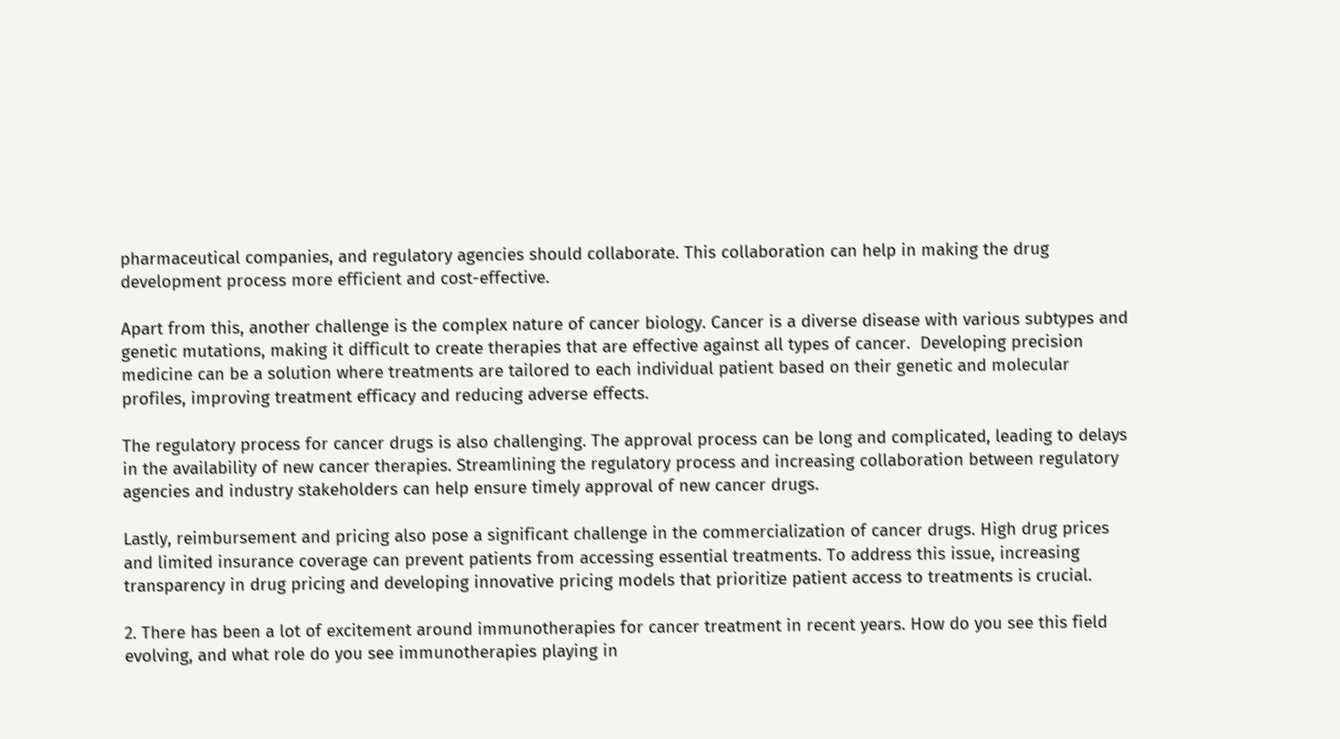pharmaceutical companies, and regulatory agencies should collaborate. This collaboration can help in making the drug development process more efficient and cost-effective.

Apart from this, another challenge is the complex nature of cancer biology. Cancer is a diverse disease with various subtypes and genetic mutations, making it difficult to create therapies that are effective against all types of cancer.  Developing precision medicine can be a solution where treatments are tailored to each individual patient based on their genetic and molecular profiles, improving treatment efficacy and reducing adverse effects.

The regulatory process for cancer drugs is also challenging. The approval process can be long and complicated, leading to delays in the availability of new cancer therapies. Streamlining the regulatory process and increasing collaboration between regulatory agencies and industry stakeholders can help ensure timely approval of new cancer drugs.

Lastly, reimbursement and pricing also pose a significant challenge in the commercialization of cancer drugs. High drug prices and limited insurance coverage can prevent patients from accessing essential treatments. To address this issue, increasing transparency in drug pricing and developing innovative pricing models that prioritize patient access to treatments is crucial.

2. There has been a lot of excitement around immunotherapies for cancer treatment in recent years. How do you see this field evolving, and what role do you see immunotherapies playing in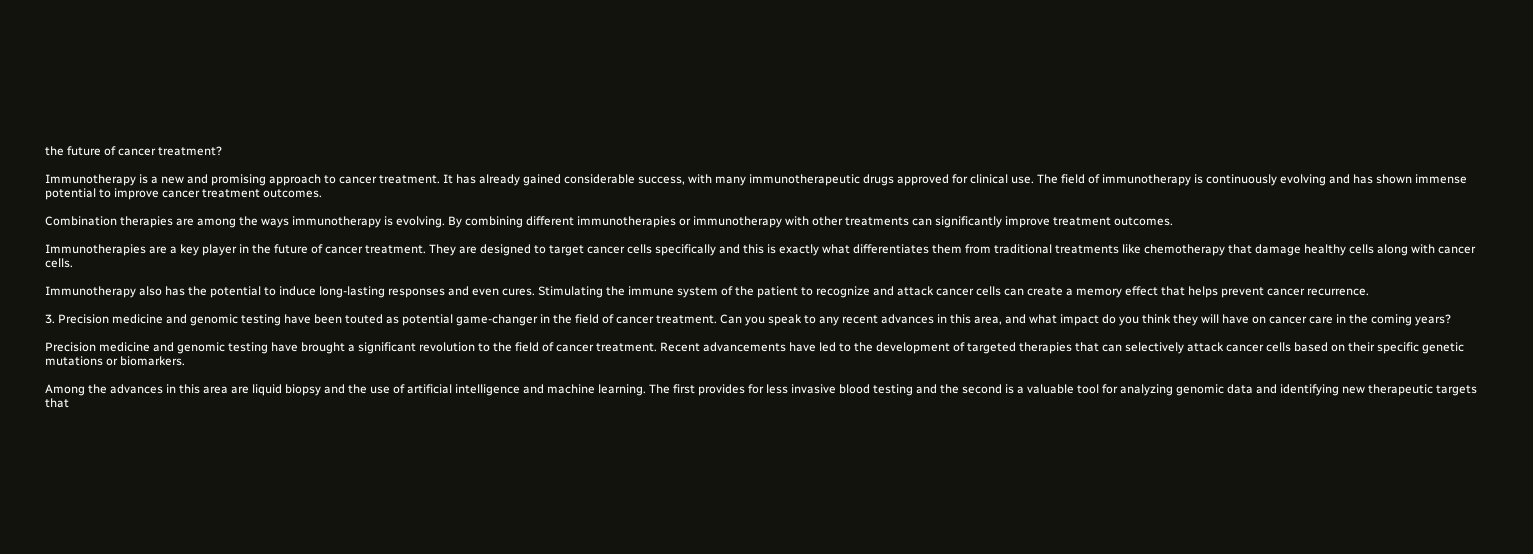the future of cancer treatment?

Immunotherapy is a new and promising approach to cancer treatment. It has already gained considerable success, with many immunotherapeutic drugs approved for clinical use. The field of immunotherapy is continuously evolving and has shown immense potential to improve cancer treatment outcomes.

Combination therapies are among the ways immunotherapy is evolving. By combining different immunotherapies or immunotherapy with other treatments can significantly improve treatment outcomes.

Immunotherapies are a key player in the future of cancer treatment. They are designed to target cancer cells specifically and this is exactly what differentiates them from traditional treatments like chemotherapy that damage healthy cells along with cancer cells.

Immunotherapy also has the potential to induce long-lasting responses and even cures. Stimulating the immune system of the patient to recognize and attack cancer cells can create a memory effect that helps prevent cancer recurrence.

3. Precision medicine and genomic testing have been touted as potential game-changer in the field of cancer treatment. Can you speak to any recent advances in this area, and what impact do you think they will have on cancer care in the coming years?

Precision medicine and genomic testing have brought a significant revolution to the field of cancer treatment. Recent advancements have led to the development of targeted therapies that can selectively attack cancer cells based on their specific genetic mutations or biomarkers.

Among the advances in this area are liquid biopsy and the use of artificial intelligence and machine learning. The first provides for less invasive blood testing and the second is a valuable tool for analyzing genomic data and identifying new therapeutic targets that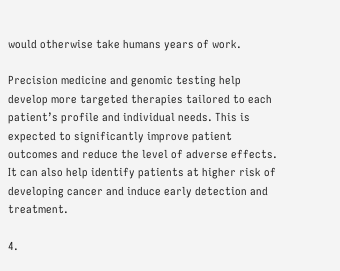would otherwise take humans years of work.

Precision medicine and genomic testing help develop more targeted therapies tailored to each patient’s profile and individual needs. This is expected to significantly improve patient outcomes and reduce the level of adverse effects. It can also help identify patients at higher risk of developing cancer and induce early detection and treatment.

4.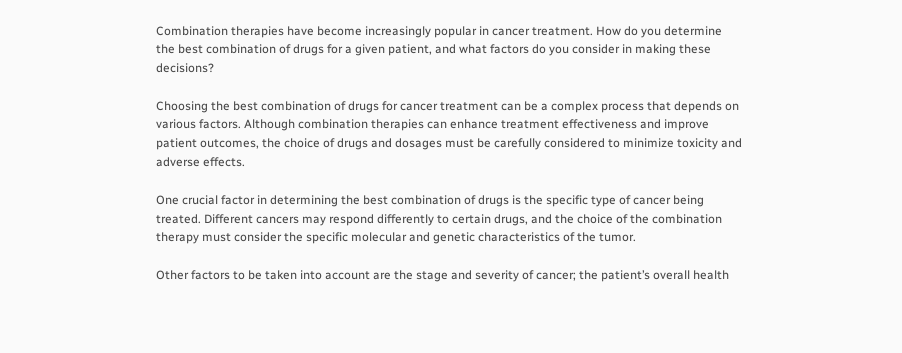Combination therapies have become increasingly popular in cancer treatment. How do you determine the best combination of drugs for a given patient, and what factors do you consider in making these decisions?

Choosing the best combination of drugs for cancer treatment can be a complex process that depends on various factors. Although combination therapies can enhance treatment effectiveness and improve patient outcomes, the choice of drugs and dosages must be carefully considered to minimize toxicity and adverse effects.

One crucial factor in determining the best combination of drugs is the specific type of cancer being treated. Different cancers may respond differently to certain drugs, and the choice of the combination therapy must consider the specific molecular and genetic characteristics of the tumor.

Other factors to be taken into account are the stage and severity of cancer; the patient’s overall health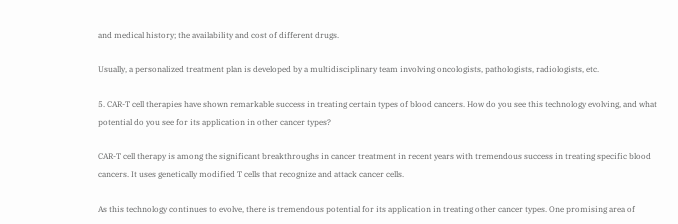and medical history; the availability and cost of different drugs.

Usually, a personalized treatment plan is developed by a multidisciplinary team involving oncologists, pathologists, radiologists, etc.

5. CAR-T cell therapies have shown remarkable success in treating certain types of blood cancers. How do you see this technology evolving, and what potential do you see for its application in other cancer types?

CAR-T cell therapy is among the significant breakthroughs in cancer treatment in recent years with tremendous success in treating specific blood cancers. It uses genetically modified T cells that recognize and attack cancer cells.

As this technology continues to evolve, there is tremendous potential for its application in treating other cancer types. One promising area of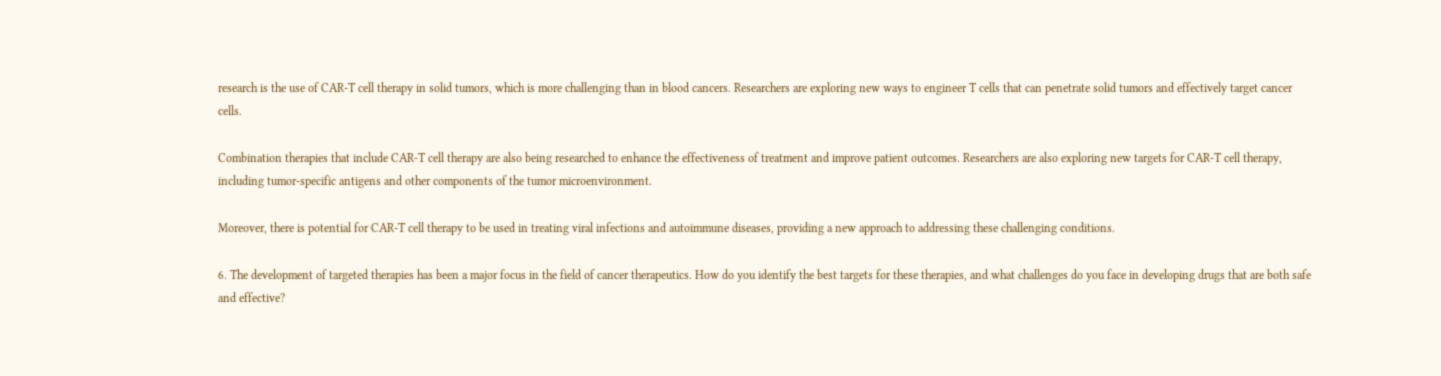research is the use of CAR-T cell therapy in solid tumors, which is more challenging than in blood cancers. Researchers are exploring new ways to engineer T cells that can penetrate solid tumors and effectively target cancer cells.

Combination therapies that include CAR-T cell therapy are also being researched to enhance the effectiveness of treatment and improve patient outcomes. Researchers are also exploring new targets for CAR-T cell therapy, including tumor-specific antigens and other components of the tumor microenvironment.

Moreover, there is potential for CAR-T cell therapy to be used in treating viral infections and autoimmune diseases, providing a new approach to addressing these challenging conditions.

6. The development of targeted therapies has been a major focus in the field of cancer therapeutics. How do you identify the best targets for these therapies, and what challenges do you face in developing drugs that are both safe and effective?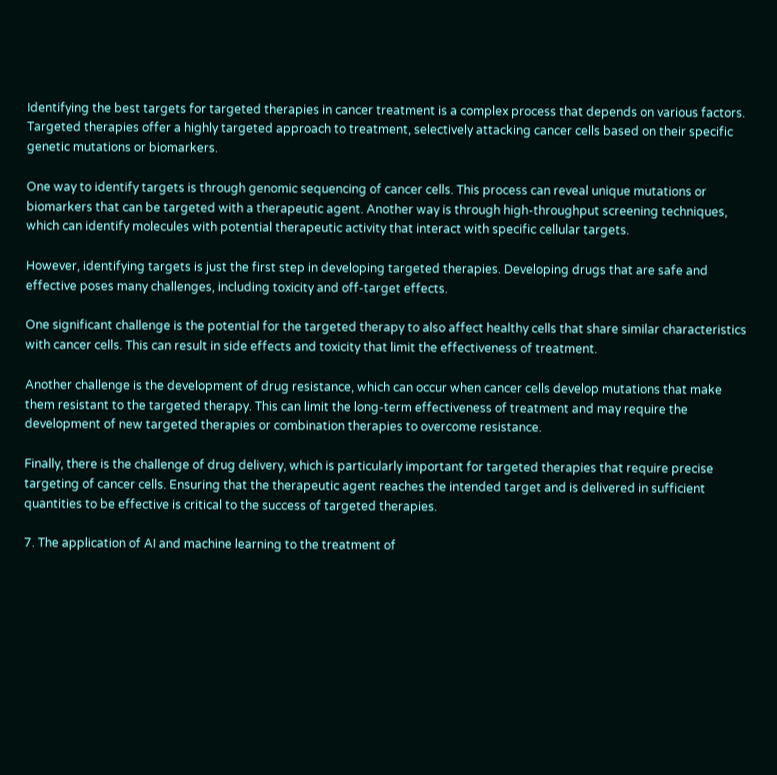Identifying the best targets for targeted therapies in cancer treatment is a complex process that depends on various factors. Targeted therapies offer a highly targeted approach to treatment, selectively attacking cancer cells based on their specific genetic mutations or biomarkers.

One way to identify targets is through genomic sequencing of cancer cells. This process can reveal unique mutations or biomarkers that can be targeted with a therapeutic agent. Another way is through high-throughput screening techniques, which can identify molecules with potential therapeutic activity that interact with specific cellular targets.

However, identifying targets is just the first step in developing targeted therapies. Developing drugs that are safe and effective poses many challenges, including toxicity and off-target effects.

One significant challenge is the potential for the targeted therapy to also affect healthy cells that share similar characteristics with cancer cells. This can result in side effects and toxicity that limit the effectiveness of treatment.

Another challenge is the development of drug resistance, which can occur when cancer cells develop mutations that make them resistant to the targeted therapy. This can limit the long-term effectiveness of treatment and may require the development of new targeted therapies or combination therapies to overcome resistance.

Finally, there is the challenge of drug delivery, which is particularly important for targeted therapies that require precise targeting of cancer cells. Ensuring that the therapeutic agent reaches the intended target and is delivered in sufficient quantities to be effective is critical to the success of targeted therapies.

7. The application of AI and machine learning to the treatment of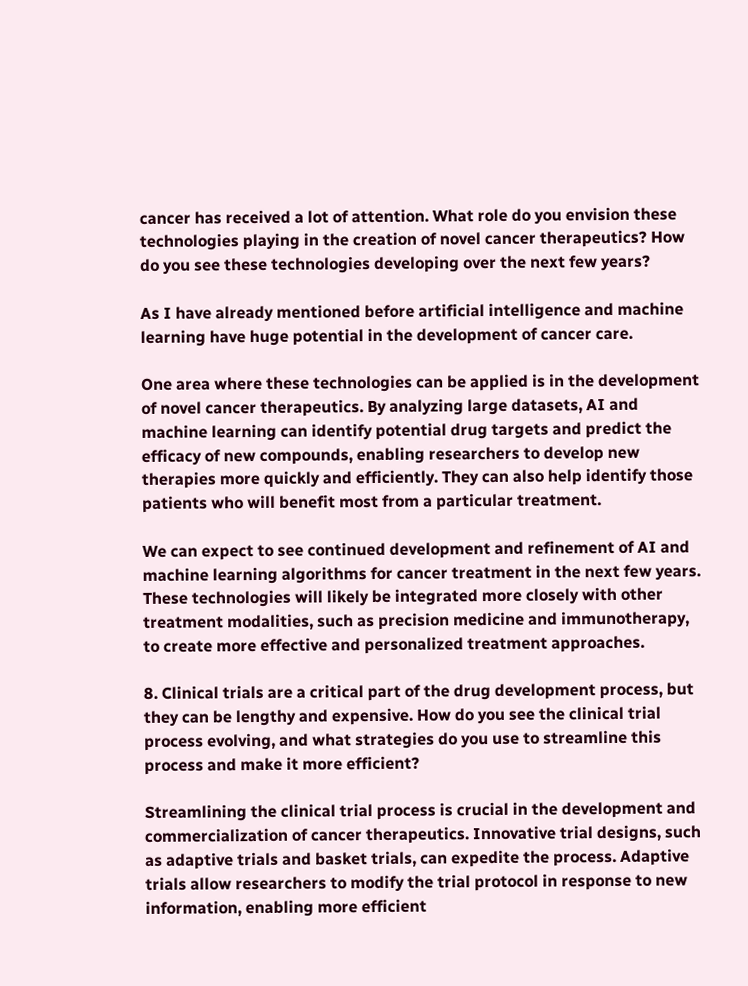cancer has received a lot of attention. What role do you envision these technologies playing in the creation of novel cancer therapeutics? How do you see these technologies developing over the next few years?

As I have already mentioned before artificial intelligence and machine learning have huge potential in the development of cancer care.

One area where these technologies can be applied is in the development of novel cancer therapeutics. By analyzing large datasets, AI and machine learning can identify potential drug targets and predict the efficacy of new compounds, enabling researchers to develop new therapies more quickly and efficiently. They can also help identify those patients who will benefit most from a particular treatment.

We can expect to see continued development and refinement of AI and machine learning algorithms for cancer treatment in the next few years. These technologies will likely be integrated more closely with other treatment modalities, such as precision medicine and immunotherapy, to create more effective and personalized treatment approaches.

8. Clinical trials are a critical part of the drug development process, but they can be lengthy and expensive. How do you see the clinical trial process evolving, and what strategies do you use to streamline this process and make it more efficient?

Streamlining the clinical trial process is crucial in the development and commercialization of cancer therapeutics. Innovative trial designs, such as adaptive trials and basket trials, can expedite the process. Adaptive trials allow researchers to modify the trial protocol in response to new information, enabling more efficient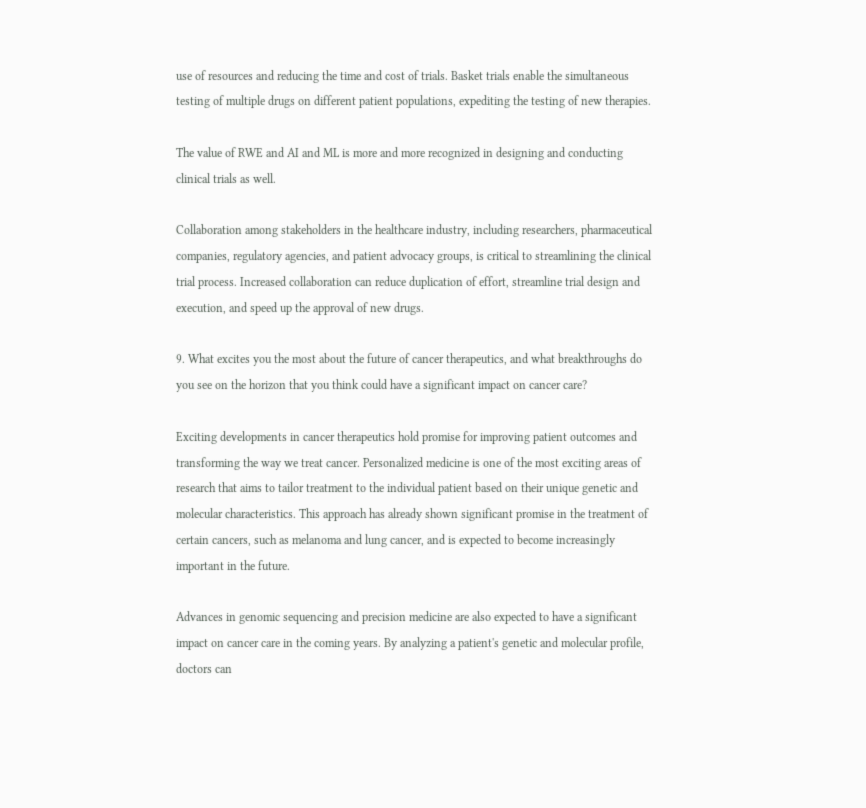use of resources and reducing the time and cost of trials. Basket trials enable the simultaneous testing of multiple drugs on different patient populations, expediting the testing of new therapies.

The value of RWE and AI and ML is more and more recognized in designing and conducting clinical trials as well.

Collaboration among stakeholders in the healthcare industry, including researchers, pharmaceutical companies, regulatory agencies, and patient advocacy groups, is critical to streamlining the clinical trial process. Increased collaboration can reduce duplication of effort, streamline trial design and execution, and speed up the approval of new drugs.

9. What excites you the most about the future of cancer therapeutics, and what breakthroughs do you see on the horizon that you think could have a significant impact on cancer care?

Exciting developments in cancer therapeutics hold promise for improving patient outcomes and transforming the way we treat cancer. Personalized medicine is one of the most exciting areas of research that aims to tailor treatment to the individual patient based on their unique genetic and molecular characteristics. This approach has already shown significant promise in the treatment of certain cancers, such as melanoma and lung cancer, and is expected to become increasingly important in the future.

Advances in genomic sequencing and precision medicine are also expected to have a significant impact on cancer care in the coming years. By analyzing a patient's genetic and molecular profile, doctors can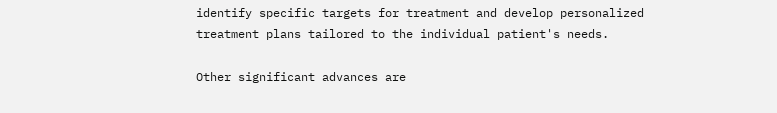identify specific targets for treatment and develop personalized treatment plans tailored to the individual patient's needs.

Other significant advances are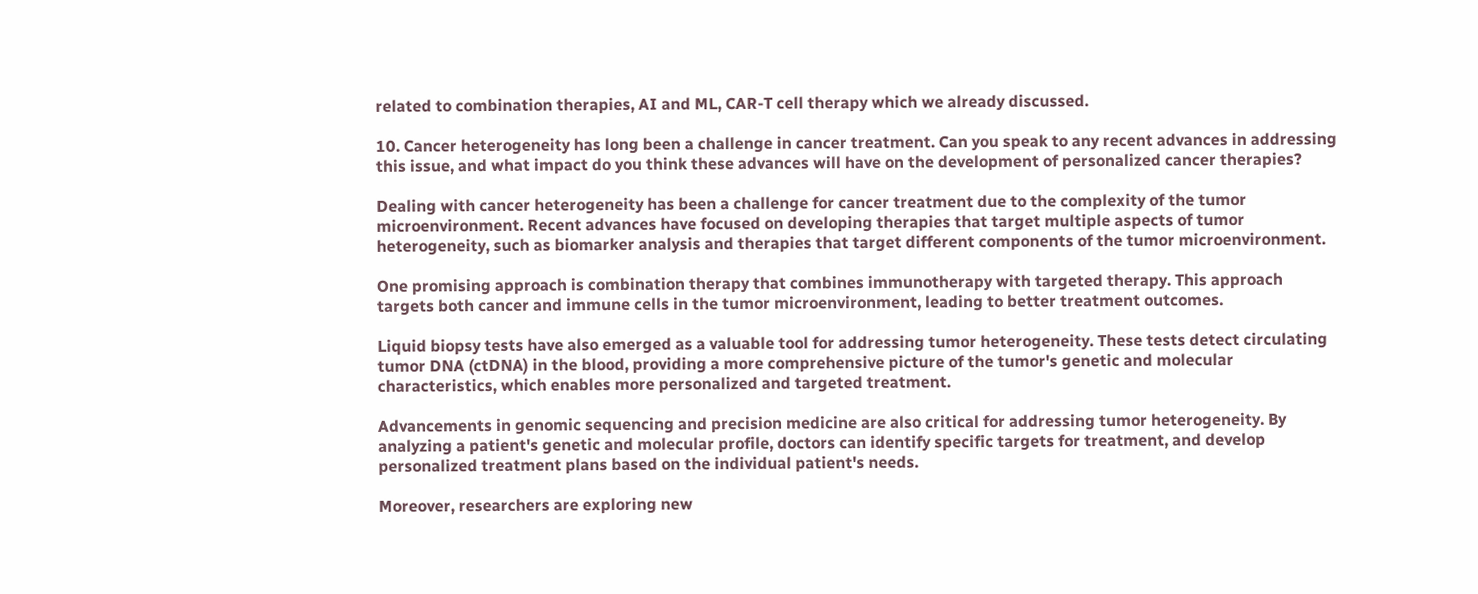related to combination therapies, AI and ML, CAR-T cell therapy which we already discussed.

10. Cancer heterogeneity has long been a challenge in cancer treatment. Can you speak to any recent advances in addressing this issue, and what impact do you think these advances will have on the development of personalized cancer therapies?

Dealing with cancer heterogeneity has been a challenge for cancer treatment due to the complexity of the tumor microenvironment. Recent advances have focused on developing therapies that target multiple aspects of tumor heterogeneity, such as biomarker analysis and therapies that target different components of the tumor microenvironment.

One promising approach is combination therapy that combines immunotherapy with targeted therapy. This approach targets both cancer and immune cells in the tumor microenvironment, leading to better treatment outcomes.

Liquid biopsy tests have also emerged as a valuable tool for addressing tumor heterogeneity. These tests detect circulating tumor DNA (ctDNA) in the blood, providing a more comprehensive picture of the tumor's genetic and molecular characteristics, which enables more personalized and targeted treatment.

Advancements in genomic sequencing and precision medicine are also critical for addressing tumor heterogeneity. By analyzing a patient's genetic and molecular profile, doctors can identify specific targets for treatment, and develop personalized treatment plans based on the individual patient's needs.

Moreover, researchers are exploring new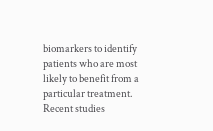biomarkers to identify patients who are most likely to benefit from a particular treatment. Recent studies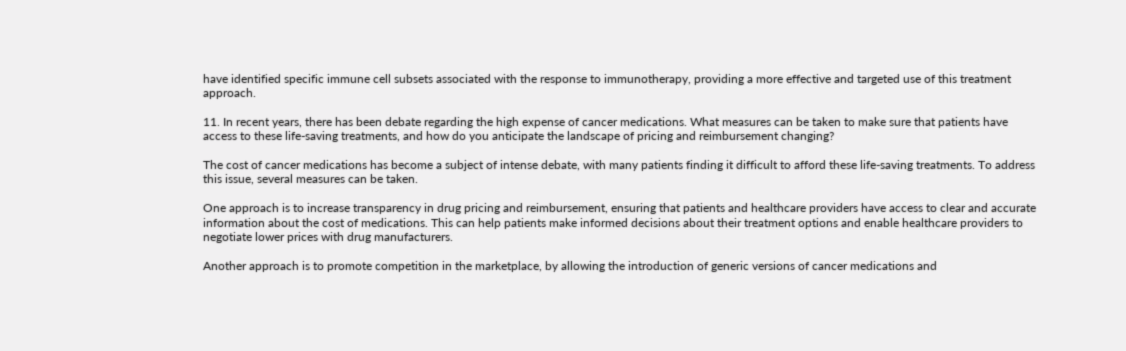have identified specific immune cell subsets associated with the response to immunotherapy, providing a more effective and targeted use of this treatment approach.

11. In recent years, there has been debate regarding the high expense of cancer medications. What measures can be taken to make sure that patients have access to these life-saving treatments, and how do you anticipate the landscape of pricing and reimbursement changing?

The cost of cancer medications has become a subject of intense debate, with many patients finding it difficult to afford these life-saving treatments. To address this issue, several measures can be taken.

One approach is to increase transparency in drug pricing and reimbursement, ensuring that patients and healthcare providers have access to clear and accurate information about the cost of medications. This can help patients make informed decisions about their treatment options and enable healthcare providers to negotiate lower prices with drug manufacturers.

Another approach is to promote competition in the marketplace, by allowing the introduction of generic versions of cancer medications and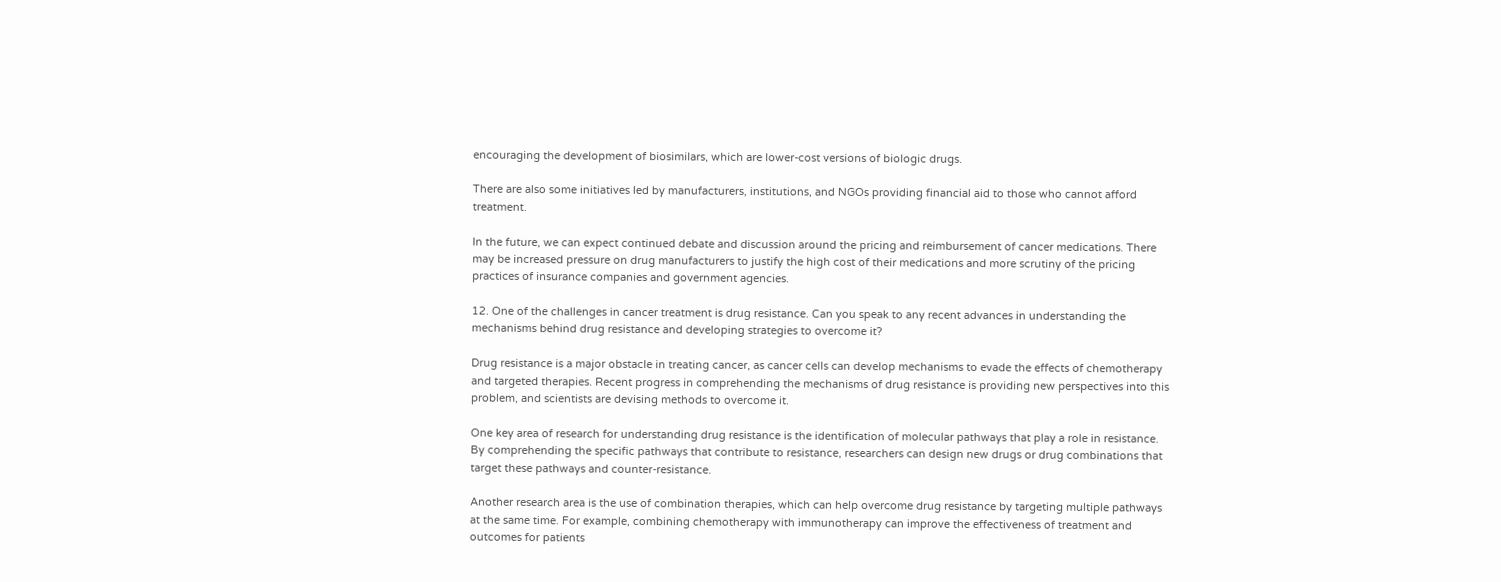encouraging the development of biosimilars, which are lower-cost versions of biologic drugs.

There are also some initiatives led by manufacturers, institutions, and NGOs providing financial aid to those who cannot afford treatment.

In the future, we can expect continued debate and discussion around the pricing and reimbursement of cancer medications. There may be increased pressure on drug manufacturers to justify the high cost of their medications and more scrutiny of the pricing practices of insurance companies and government agencies.

12. One of the challenges in cancer treatment is drug resistance. Can you speak to any recent advances in understanding the mechanisms behind drug resistance and developing strategies to overcome it?

Drug resistance is a major obstacle in treating cancer, as cancer cells can develop mechanisms to evade the effects of chemotherapy and targeted therapies. Recent progress in comprehending the mechanisms of drug resistance is providing new perspectives into this problem, and scientists are devising methods to overcome it.

One key area of research for understanding drug resistance is the identification of molecular pathways that play a role in resistance. By comprehending the specific pathways that contribute to resistance, researchers can design new drugs or drug combinations that target these pathways and counter-resistance.

Another research area is the use of combination therapies, which can help overcome drug resistance by targeting multiple pathways at the same time. For example, combining chemotherapy with immunotherapy can improve the effectiveness of treatment and outcomes for patients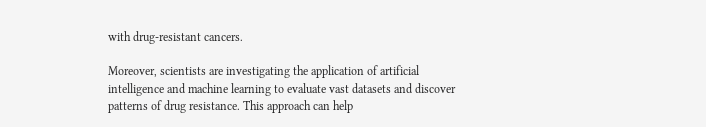with drug-resistant cancers.

Moreover, scientists are investigating the application of artificial intelligence and machine learning to evaluate vast datasets and discover patterns of drug resistance. This approach can help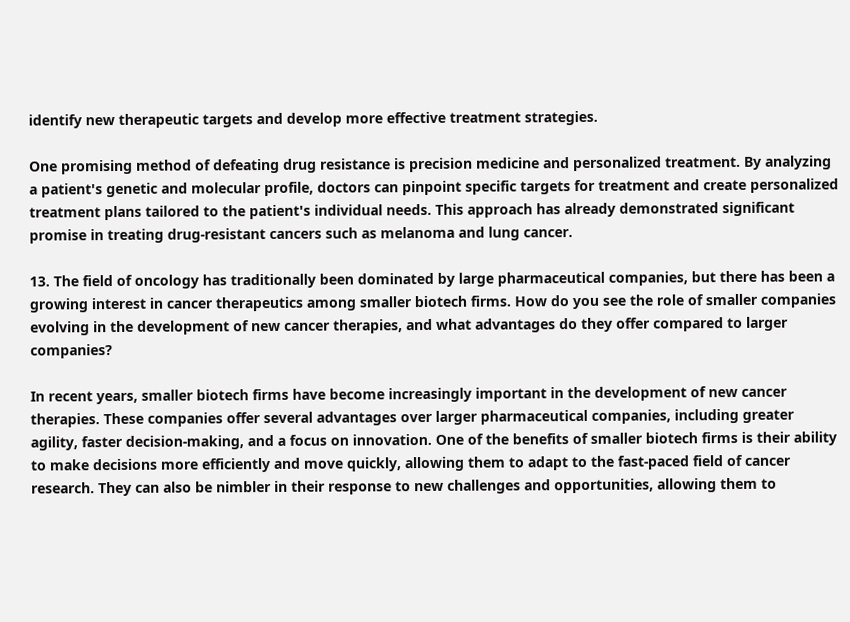identify new therapeutic targets and develop more effective treatment strategies.

One promising method of defeating drug resistance is precision medicine and personalized treatment. By analyzing a patient's genetic and molecular profile, doctors can pinpoint specific targets for treatment and create personalized treatment plans tailored to the patient's individual needs. This approach has already demonstrated significant promise in treating drug-resistant cancers such as melanoma and lung cancer.

13. The field of oncology has traditionally been dominated by large pharmaceutical companies, but there has been a growing interest in cancer therapeutics among smaller biotech firms. How do you see the role of smaller companies evolving in the development of new cancer therapies, and what advantages do they offer compared to larger companies?

In recent years, smaller biotech firms have become increasingly important in the development of new cancer therapies. These companies offer several advantages over larger pharmaceutical companies, including greater agility, faster decision-making, and a focus on innovation. One of the benefits of smaller biotech firms is their ability to make decisions more efficiently and move quickly, allowing them to adapt to the fast-paced field of cancer research. They can also be nimbler in their response to new challenges and opportunities, allowing them to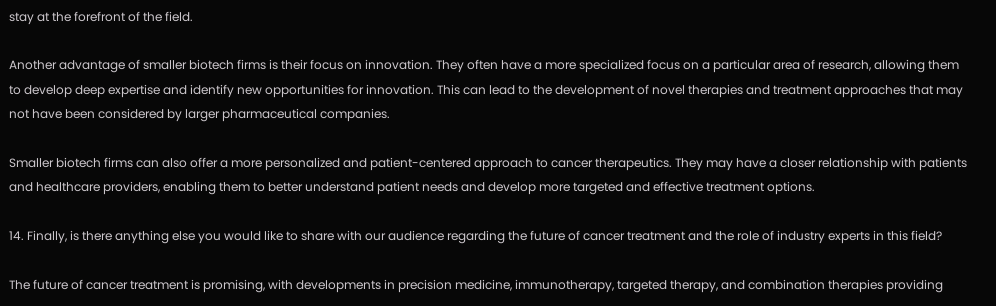stay at the forefront of the field.

Another advantage of smaller biotech firms is their focus on innovation. They often have a more specialized focus on a particular area of research, allowing them to develop deep expertise and identify new opportunities for innovation. This can lead to the development of novel therapies and treatment approaches that may not have been considered by larger pharmaceutical companies.

Smaller biotech firms can also offer a more personalized and patient-centered approach to cancer therapeutics. They may have a closer relationship with patients and healthcare providers, enabling them to better understand patient needs and develop more targeted and effective treatment options.

14. Finally, is there anything else you would like to share with our audience regarding the future of cancer treatment and the role of industry experts in this field?

The future of cancer treatment is promising, with developments in precision medicine, immunotherapy, targeted therapy, and combination therapies providing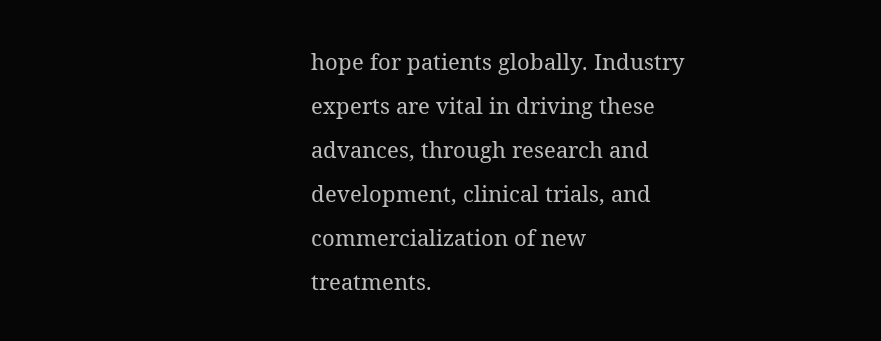hope for patients globally. Industry experts are vital in driving these advances, through research and development, clinical trials, and commercialization of new treatments.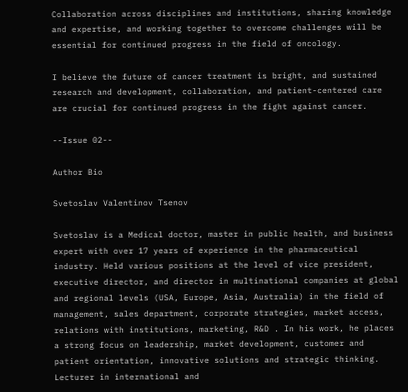Collaboration across disciplines and institutions, sharing knowledge and expertise, and working together to overcome challenges will be essential for continued progress in the field of oncology.

I believe the future of cancer treatment is bright, and sustained research and development, collaboration, and patient-centered care are crucial for continued progress in the fight against cancer.

--Issue 02--

Author Bio

Svetoslav Valentinov Tsenov

Svetoslav is a Medical doctor, master in public health, and business expert with over 17 years of experience in the pharmaceutical industry. Held various positions at the level of vice president, executive director, and director in multinational companies at global and regional levels (USA, Europe, Asia, Australia) in the field of management, sales department, corporate strategies, market access, relations with institutions, marketing, R&D . In his work, he places a strong focus on leadership, market development, customer and patient orientation, innovative solutions and strategic thinking. Lecturer in international and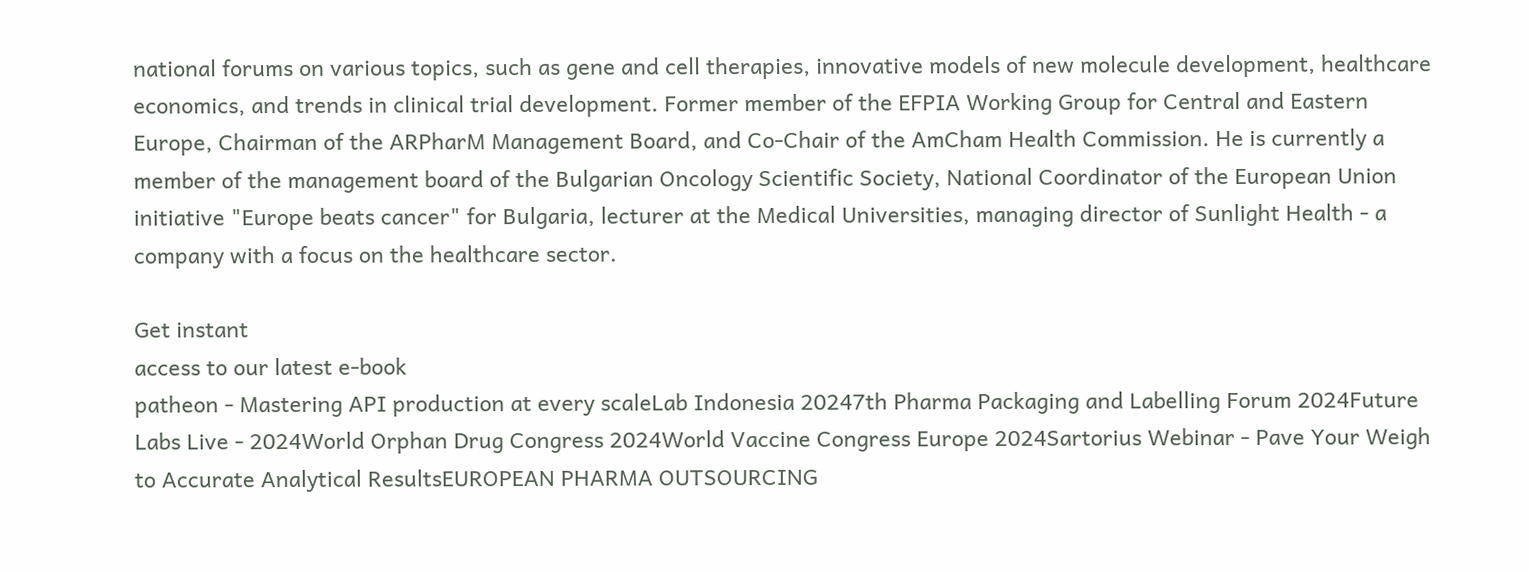national forums on various topics, such as gene and cell therapies, innovative models of new molecule development, healthcare economics, and trends in clinical trial development. Former member of the EFPIA Working Group for Central and Eastern Europe, Chairman of the ARPharM Management Board, and Co-Chair of the AmCham Health Commission. He is currently a member of the management board of the Bulgarian Oncology Scientific Society, National Coordinator of the European Union initiative "Europe beats cancer" for Bulgaria, lecturer at the Medical Universities, managing director of Sunlight Health - a company with a focus on the healthcare sector.

Get instant
access to our latest e-book
patheon - Mastering API production at every scaleLab Indonesia 20247th Pharma Packaging and Labelling Forum 2024Future Labs Live - 2024World Orphan Drug Congress 2024World Vaccine Congress Europe 2024Sartorius Webinar - Pave Your Weigh to Accurate Analytical ResultsEUROPEAN PHARMA OUTSOURCING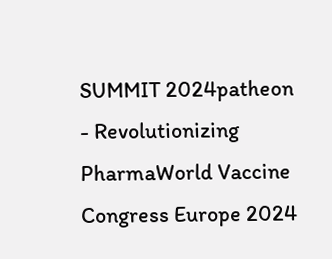SUMMIT 2024patheon - Revolutionizing PharmaWorld Vaccine Congress Europe 2024